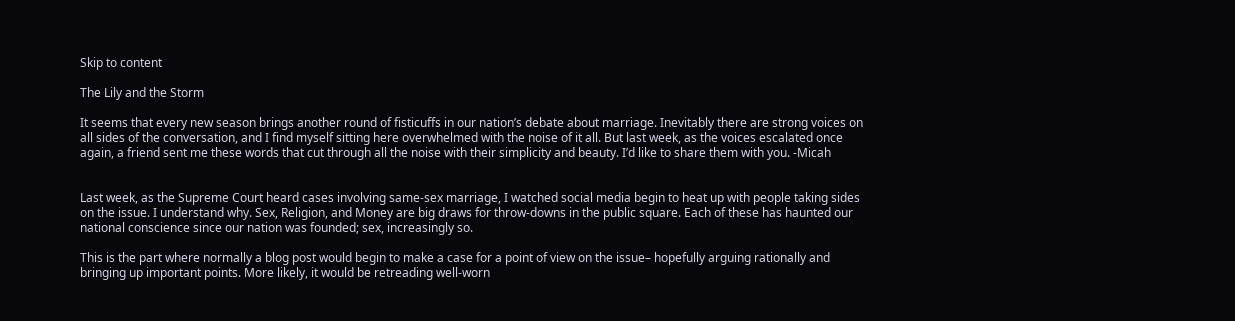Skip to content

The Lily and the Storm

It seems that every new season brings another round of fisticuffs in our nation’s debate about marriage. Inevitably there are strong voices on all sides of the conversation, and I find myself sitting here overwhelmed with the noise of it all. But last week, as the voices escalated once again, a friend sent me these words that cut through all the noise with their simplicity and beauty. I’d like to share them with you. -Micah


Last week, as the Supreme Court heard cases involving same-sex marriage, I watched social media begin to heat up with people taking sides on the issue. I understand why. Sex, Religion, and Money are big draws for throw-downs in the public square. Each of these has haunted our national conscience since our nation was founded; sex, increasingly so.

This is the part where normally a blog post would begin to make a case for a point of view on the issue– hopefully arguing rationally and bringing up important points. More likely, it would be retreading well-worn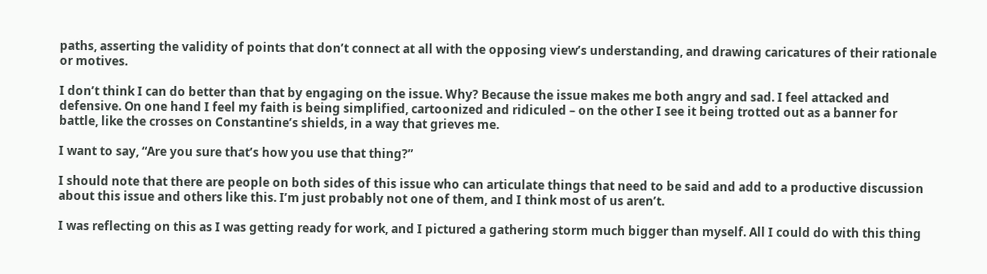paths, asserting the validity of points that don’t connect at all with the opposing view’s understanding, and drawing caricatures of their rationale or motives.

I don’t think I can do better than that by engaging on the issue. Why? Because the issue makes me both angry and sad. I feel attacked and defensive. On one hand I feel my faith is being simplified, cartoonized and ridiculed – on the other I see it being trotted out as a banner for battle, like the crosses on Constantine’s shields, in a way that grieves me.

I want to say, “Are you sure that’s how you use that thing?”

I should note that there are people on both sides of this issue who can articulate things that need to be said and add to a productive discussion about this issue and others like this. I’m just probably not one of them, and I think most of us aren’t.

I was reflecting on this as I was getting ready for work, and I pictured a gathering storm much bigger than myself. All I could do with this thing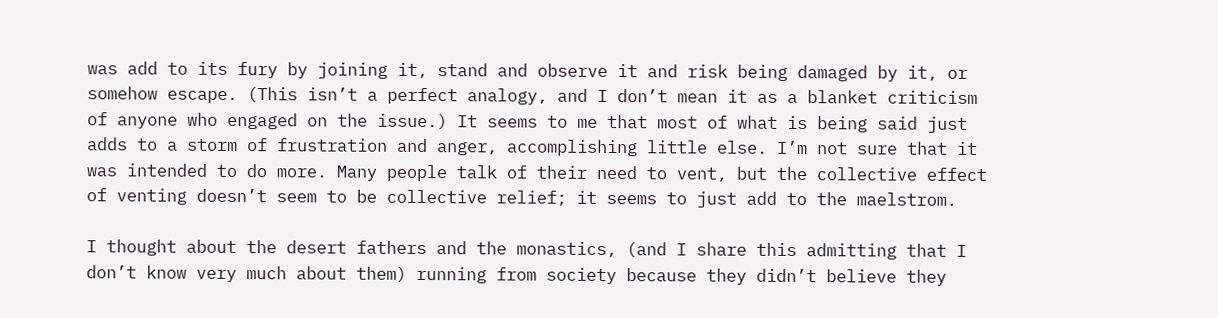was add to its fury by joining it, stand and observe it and risk being damaged by it, or somehow escape. (This isn’t a perfect analogy, and I don’t mean it as a blanket criticism of anyone who engaged on the issue.) It seems to me that most of what is being said just adds to a storm of frustration and anger, accomplishing little else. I’m not sure that it was intended to do more. Many people talk of their need to vent, but the collective effect of venting doesn’t seem to be collective relief; it seems to just add to the maelstrom.

I thought about the desert fathers and the monastics, (and I share this admitting that I don’t know very much about them) running from society because they didn’t believe they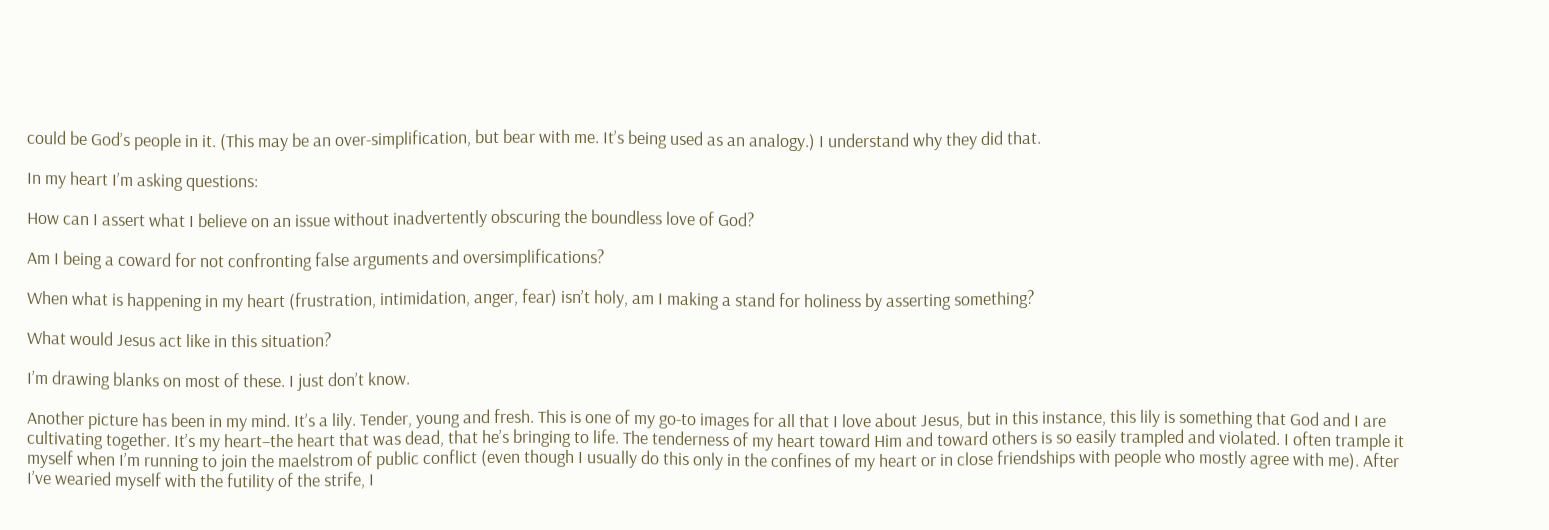could be God’s people in it. (This may be an over-simplification, but bear with me. It’s being used as an analogy.) I understand why they did that.

In my heart I’m asking questions:

How can I assert what I believe on an issue without inadvertently obscuring the boundless love of God?

Am I being a coward for not confronting false arguments and oversimplifications?

When what is happening in my heart (frustration, intimidation, anger, fear) isn’t holy, am I making a stand for holiness by asserting something?

What would Jesus act like in this situation?

I’m drawing blanks on most of these. I just don’t know.

Another picture has been in my mind. It’s a lily. Tender, young and fresh. This is one of my go-to images for all that I love about Jesus, but in this instance, this lily is something that God and I are cultivating together. It’s my heart–the heart that was dead, that he’s bringing to life. The tenderness of my heart toward Him and toward others is so easily trampled and violated. I often trample it myself when I’m running to join the maelstrom of public conflict (even though I usually do this only in the confines of my heart or in close friendships with people who mostly agree with me). After I’ve wearied myself with the futility of the strife, I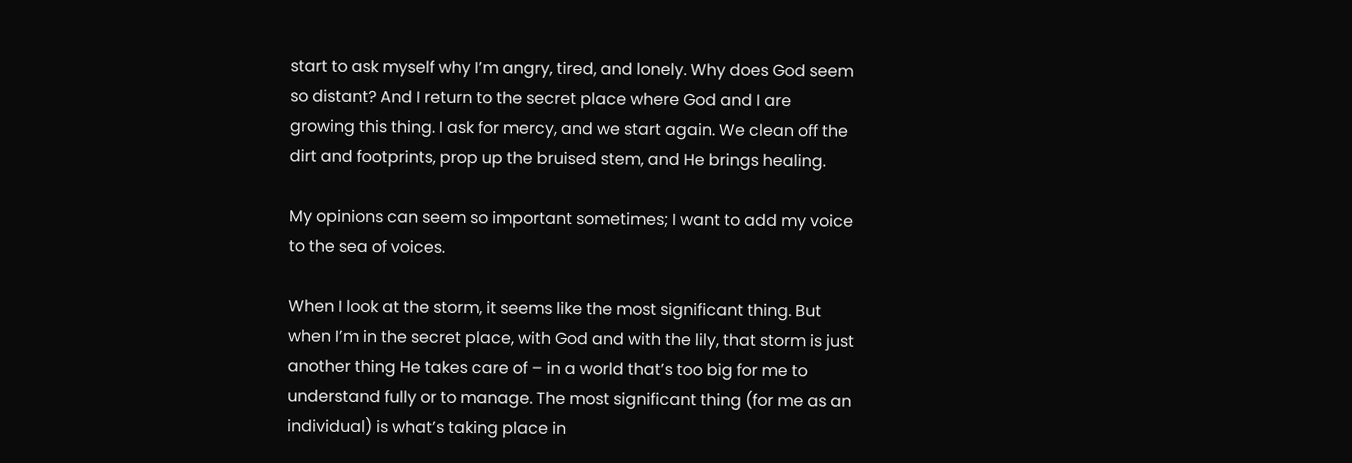start to ask myself why I’m angry, tired, and lonely. Why does God seem so distant? And I return to the secret place where God and I are growing this thing. I ask for mercy, and we start again. We clean off the dirt and footprints, prop up the bruised stem, and He brings healing.

My opinions can seem so important sometimes; I want to add my voice to the sea of voices.

When I look at the storm, it seems like the most significant thing. But when I’m in the secret place, with God and with the lily, that storm is just another thing He takes care of – in a world that’s too big for me to understand fully or to manage. The most significant thing (for me as an individual) is what’s taking place in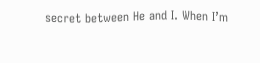secret between He and I. When I’m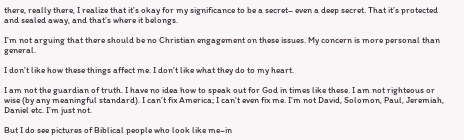there, really there, I realize that it’s okay for my significance to be a secret– even a deep secret. That it’s protected and sealed away, and that’s where it belongs.

I’m not arguing that there should be no Christian engagement on these issues. My concern is more personal than general.

I don’t like how these things affect me. I don’t like what they do to my heart.

I am not the guardian of truth. I have no idea how to speak out for God in times like these. I am not righteous or wise (by any meaningful standard). I can’t fix America; I can’t even fix me. I’m not David, Solomon, Paul, Jeremiah, Daniel etc. I’m just not.

But I do see pictures of Biblical people who look like me–in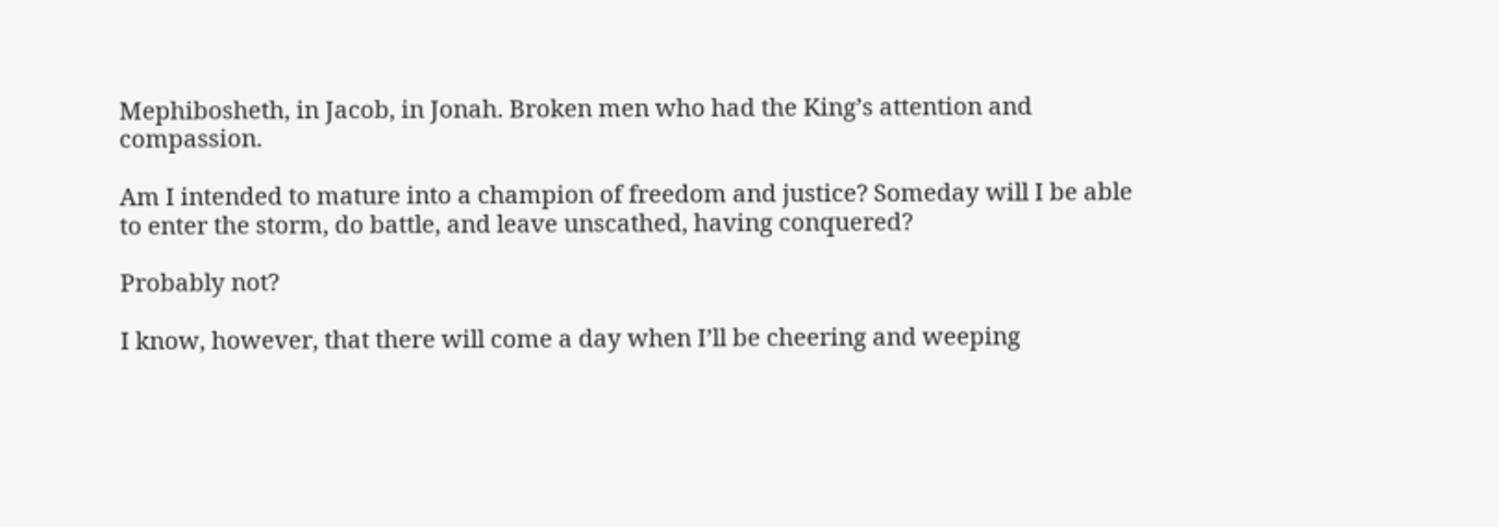Mephibosheth, in Jacob, in Jonah. Broken men who had the King’s attention and compassion.

Am I intended to mature into a champion of freedom and justice? Someday will I be able to enter the storm, do battle, and leave unscathed, having conquered?

Probably not?

I know, however, that there will come a day when I’ll be cheering and weeping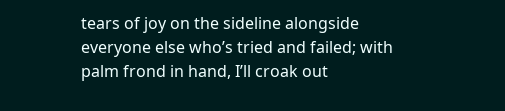tears of joy on the sideline alongside everyone else who’s tried and failed; with palm frond in hand, I’ll croak out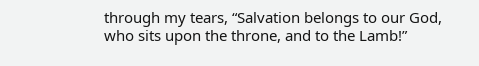through my tears, “Salvation belongs to our God, who sits upon the throne, and to the Lamb!”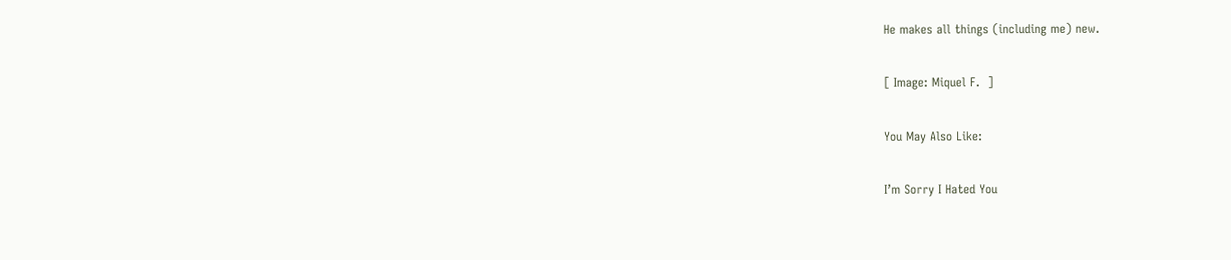He makes all things (including me) new.

[ Image: Miquel F.  ]

You May Also Like:

I’m Sorry I Hated You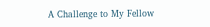A Challenge to My Fellow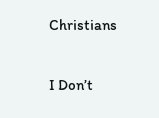Christians

I Don’t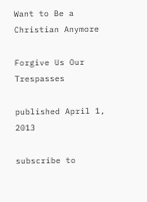Want to Be a Christian Anymore

Forgive Us Our Trespasses

published April 1, 2013

subscribe to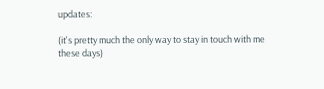updates:

(it's pretty much the only way to stay in touch with me these days)